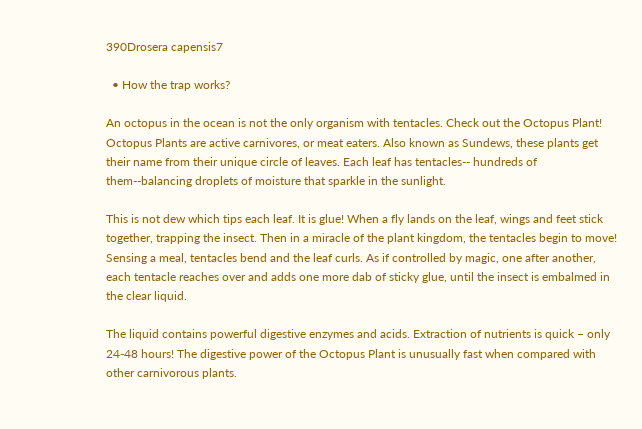390Drosera capensis7

  • How the trap works?

An octopus in the ocean is not the only organism with tentacles. Check out the Octopus Plant! Octopus Plants are active carnivores, or meat eaters. Also known as Sundews, these plants get their name from their unique circle of leaves. Each leaf has tentacles-- hundreds of them--balancing droplets of moisture that sparkle in the sunlight.

This is not dew which tips each leaf. It is glue! When a fly lands on the leaf, wings and feet stick together, trapping the insect. Then in a miracle of the plant kingdom, the tentacles begin to move! Sensing a meal, tentacles bend and the leaf curls. As if controlled by magic, one after another, each tentacle reaches over and adds one more dab of sticky glue, until the insect is embalmed in the clear liquid.

The liquid contains powerful digestive enzymes and acids. Extraction of nutrients is quick – only 24-48 hours! The digestive power of the Octopus Plant is unusually fast when compared with other carnivorous plants.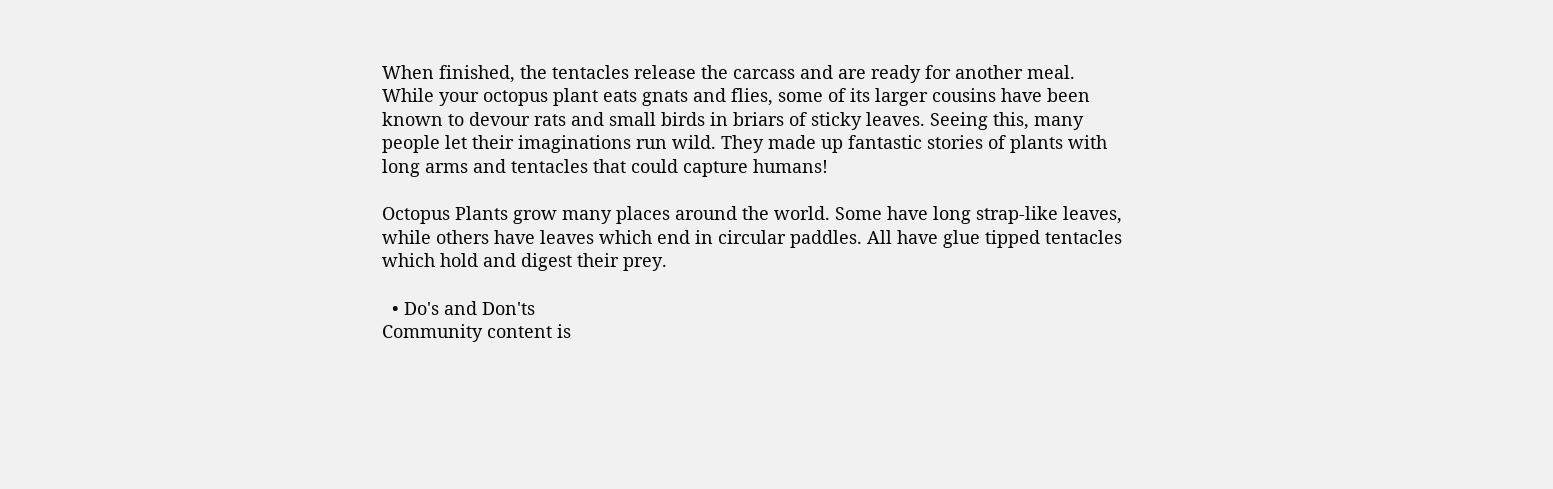When finished, the tentacles release the carcass and are ready for another meal. While your octopus plant eats gnats and flies, some of its larger cousins have been known to devour rats and small birds in briars of sticky leaves. Seeing this, many people let their imaginations run wild. They made up fantastic stories of plants with long arms and tentacles that could capture humans!

Octopus Plants grow many places around the world. Some have long strap-like leaves, while others have leaves which end in circular paddles. All have glue tipped tentacles which hold and digest their prey.

  • Do's and Don'ts
Community content is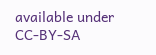available under CC-BY-SA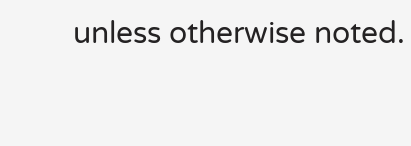unless otherwise noted.